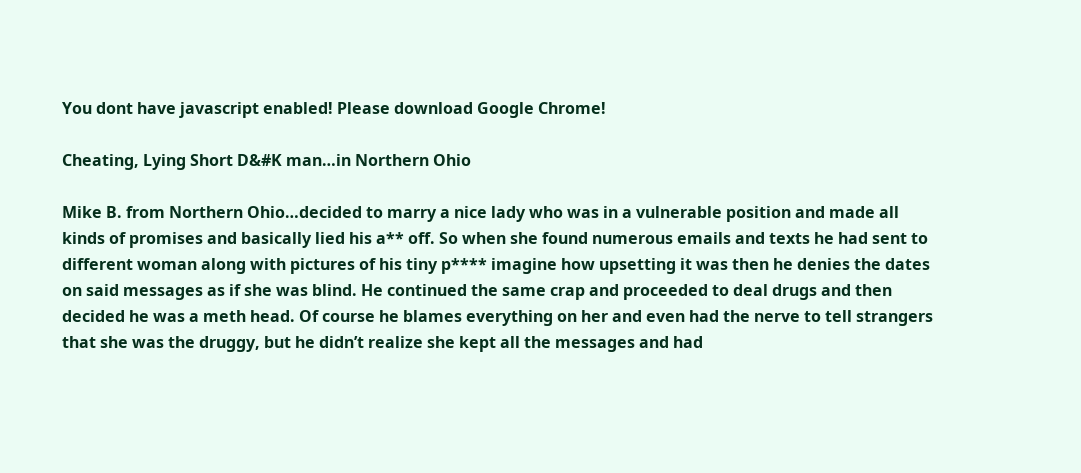You dont have javascript enabled! Please download Google Chrome!

Cheating, Lying Short D&#K man…in Northern Ohio

Mike B. from Northern Ohio…decided to marry a nice lady who was in a vulnerable position and made all kinds of promises and basically lied his a** off. So when she found numerous emails and texts he had sent to different woman along with pictures of his tiny p**** imagine how upsetting it was then he denies the dates on said messages as if she was blind. He continued the same crap and proceeded to deal drugs and then decided he was a meth head. Of course he blames everything on her and even had the nerve to tell strangers that she was the druggy, but he didn’t realize she kept all the messages and had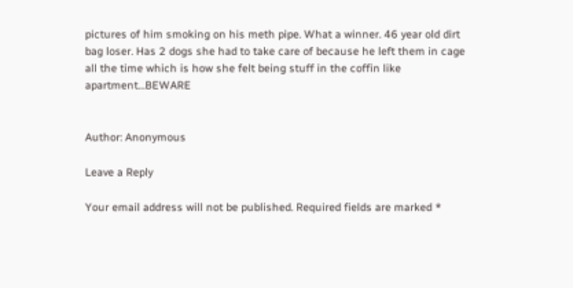pictures of him smoking on his meth pipe. What a winner. 46 year old dirt bag loser. Has 2 dogs she had to take care of because he left them in cage all the time which is how she felt being stuff in the coffin like apartment…BEWARE


Author: Anonymous

Leave a Reply

Your email address will not be published. Required fields are marked *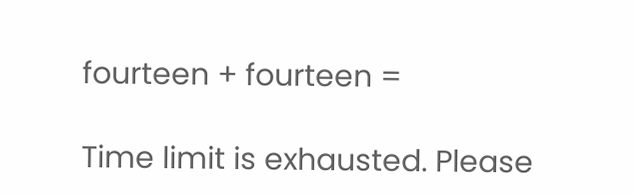fourteen + fourteen =

Time limit is exhausted. Please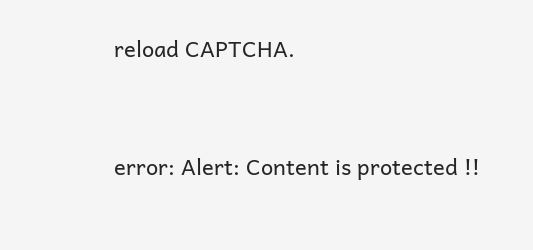reload CAPTCHA.


error: Alert: Content is protected !!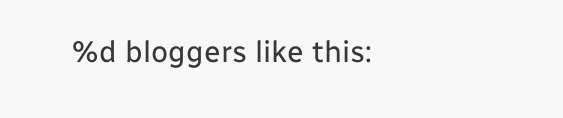%d bloggers like this: